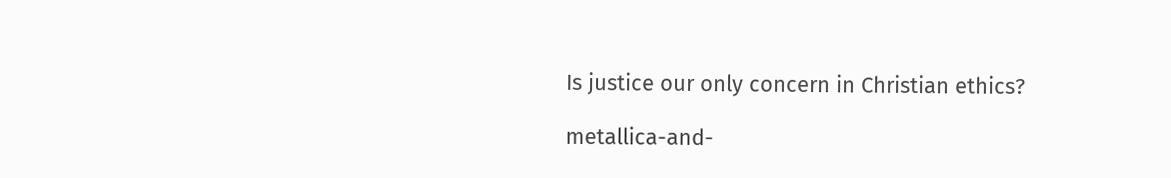Is justice our only concern in Christian ethics?

metallica-and-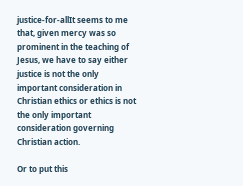justice-for-allIt seems to me that, given mercy was so prominent in the teaching of Jesus, we have to say either justice is not the only important consideration in Christian ethics or ethics is not the only important consideration governing Christian action.

Or to put this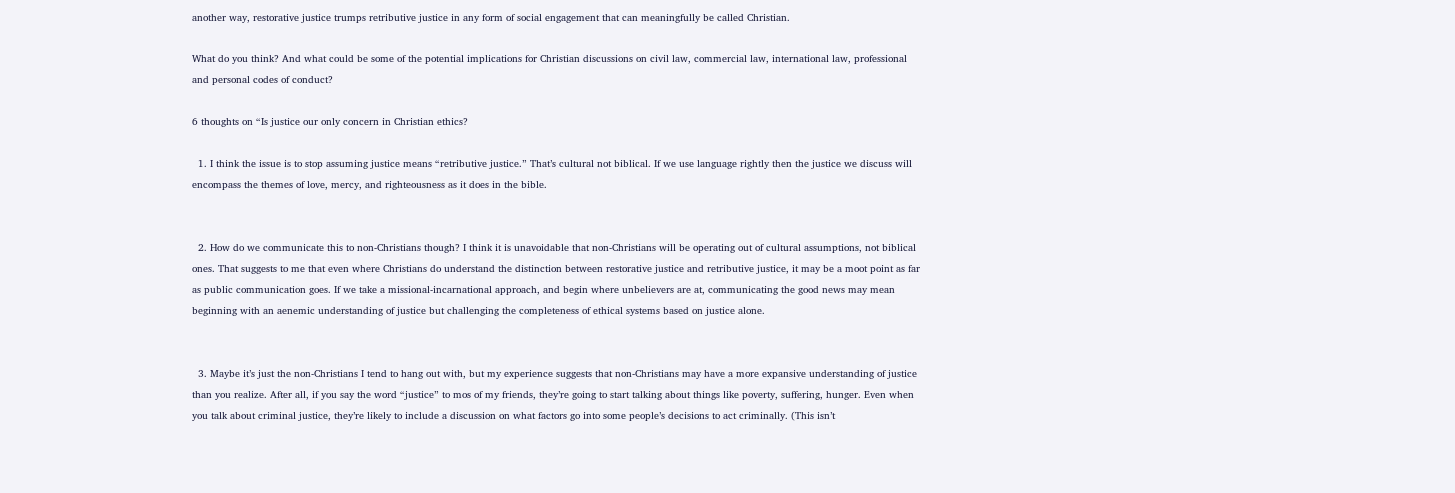another way, restorative justice trumps retributive justice in any form of social engagement that can meaningfully be called Christian.

What do you think? And what could be some of the potential implications for Christian discussions on civil law, commercial law, international law, professional and personal codes of conduct?

6 thoughts on “Is justice our only concern in Christian ethics?

  1. I think the issue is to stop assuming justice means “retributive justice.” That’s cultural not biblical. If we use language rightly then the justice we discuss will encompass the themes of love, mercy, and righteousness as it does in the bible.


  2. How do we communicate this to non-Christians though? I think it is unavoidable that non-Christians will be operating out of cultural assumptions, not biblical ones. That suggests to me that even where Christians do understand the distinction between restorative justice and retributive justice, it may be a moot point as far as public communication goes. If we take a missional-incarnational approach, and begin where unbelievers are at, communicating the good news may mean beginning with an aenemic understanding of justice but challenging the completeness of ethical systems based on justice alone.


  3. Maybe it’s just the non-Christians I tend to hang out with, but my experience suggests that non-Christians may have a more expansive understanding of justice than you realize. After all, if you say the word “justice” to mos of my friends, they’re going to start talking about things like poverty, suffering, hunger. Even when you talk about criminal justice, they’re likely to include a discussion on what factors go into some people’s decisions to act criminally. (This isn’t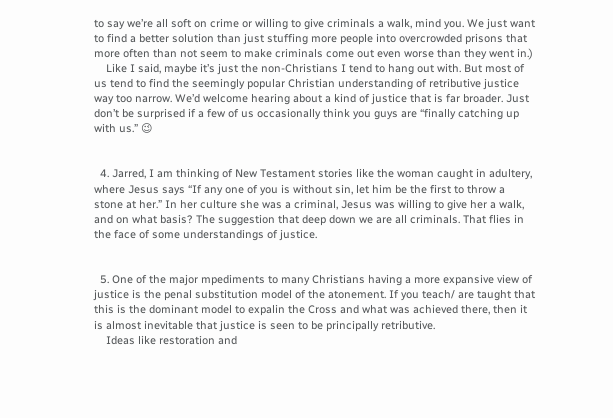to say we’re all soft on crime or willing to give criminals a walk, mind you. We just want to find a better solution than just stuffing more people into overcrowded prisons that more often than not seem to make criminals come out even worse than they went in.)
    Like I said, maybe it’s just the non-Christians I tend to hang out with. But most of us tend to find the seemingly popular Christian understanding of retributive justice way too narrow. We’d welcome hearing about a kind of justice that is far broader. Just don’t be surprised if a few of us occasionally think you guys are “finally catching up with us.” 😉


  4. Jarred, I am thinking of New Testament stories like the woman caught in adultery, where Jesus says “If any one of you is without sin, let him be the first to throw a stone at her.” In her culture she was a criminal, Jesus was willing to give her a walk, and on what basis? The suggestion that deep down we are all criminals. That flies in the face of some understandings of justice.


  5. One of the major mpediments to many Christians having a more expansive view of justice is the penal substitution model of the atonement. If you teach/ are taught that this is the dominant model to expalin the Cross and what was achieved there, then it is almost inevitable that justice is seen to be principally retributive.
    Ideas like restoration and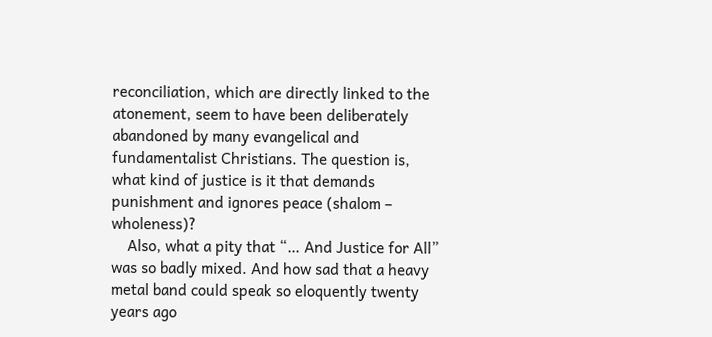reconciliation, which are directly linked to the atonement, seem to have been deliberately abandoned by many evangelical and fundamentalist Christians. The question is, what kind of justice is it that demands punishment and ignores peace (shalom – wholeness)?
    Also, what a pity that “… And Justice for All” was so badly mixed. And how sad that a heavy metal band could speak so eloquently twenty years ago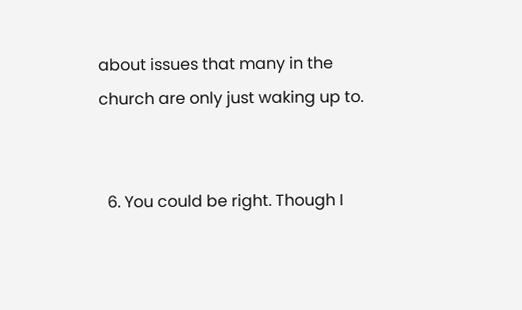about issues that many in the church are only just waking up to.


  6. You could be right. Though I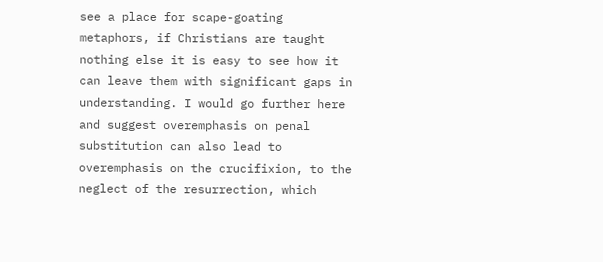see a place for scape-goating metaphors, if Christians are taught nothing else it is easy to see how it can leave them with significant gaps in understanding. I would go further here and suggest overemphasis on penal substitution can also lead to overemphasis on the crucifixion, to the neglect of the resurrection, which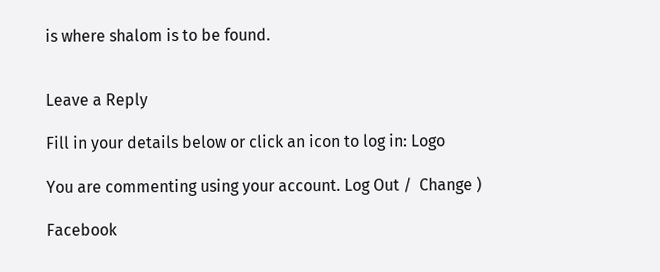is where shalom is to be found.


Leave a Reply

Fill in your details below or click an icon to log in: Logo

You are commenting using your account. Log Out /  Change )

Facebook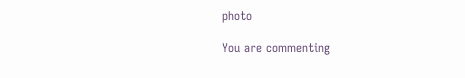photo

You are commenting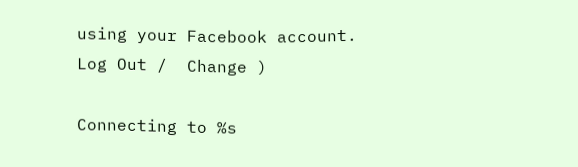using your Facebook account. Log Out /  Change )

Connecting to %s